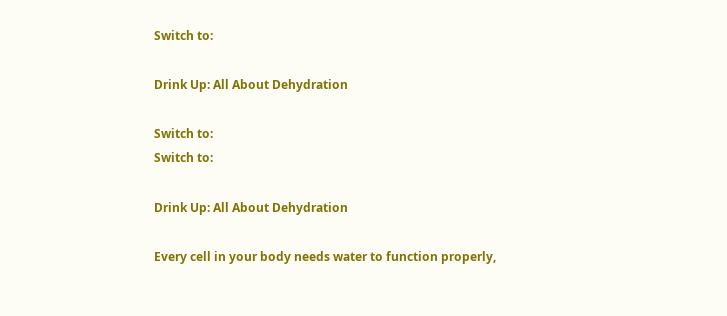Switch to:

Drink Up: All About Dehydration

Switch to:
Switch to:

Drink Up: All About Dehydration

Every cell in your body needs water to function properly,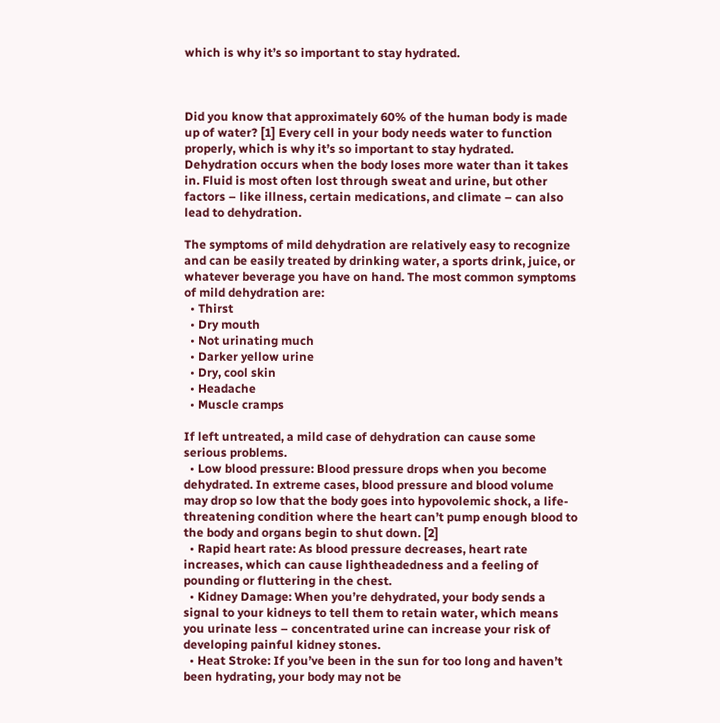which is why it’s so important to stay hydrated.



Did you know that approximately 60% of the human body is made up of water? [1] Every cell in your body needs water to function properly, which is why it’s so important to stay hydrated. Dehydration occurs when the body loses more water than it takes in. Fluid is most often lost through sweat and urine, but other factors – like illness, certain medications, and climate – can also lead to dehydration.

The symptoms of mild dehydration are relatively easy to recognize and can be easily treated by drinking water, a sports drink, juice, or whatever beverage you have on hand. The most common symptoms of mild dehydration are:
  • Thirst
  • Dry mouth
  • Not urinating much
  • Darker yellow urine
  • Dry, cool skin
  • Headache
  • Muscle cramps

If left untreated, a mild case of dehydration can cause some serious problems.
  • Low blood pressure: Blood pressure drops when you become dehydrated. In extreme cases, blood pressure and blood volume may drop so low that the body goes into hypovolemic shock, a life-threatening condition where the heart can’t pump enough blood to the body and organs begin to shut down. [2]
  • Rapid heart rate: As blood pressure decreases, heart rate increases, which can cause lightheadedness and a feeling of pounding or fluttering in the chest.
  • Kidney Damage: When you’re dehydrated, your body sends a signal to your kidneys to tell them to retain water, which means you urinate less – concentrated urine can increase your risk of developing painful kidney stones.
  • Heat Stroke: If you’ve been in the sun for too long and haven’t been hydrating, your body may not be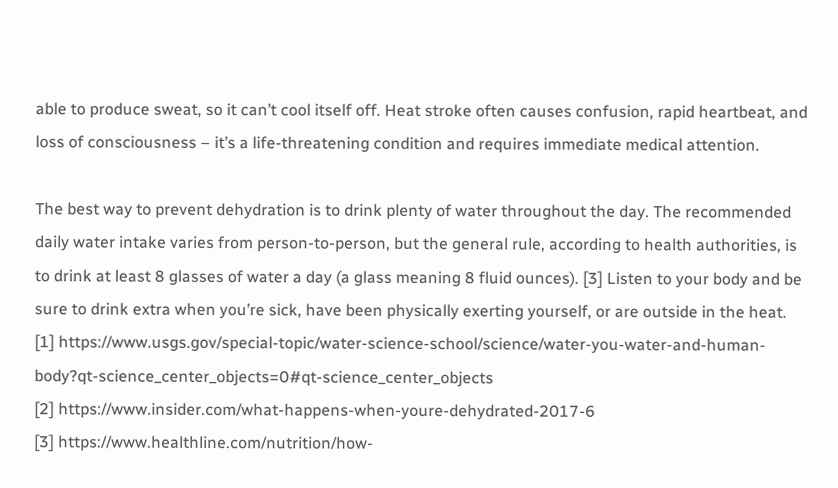able to produce sweat, so it can’t cool itself off. Heat stroke often causes confusion, rapid heartbeat, and loss of consciousness – it’s a life-threatening condition and requires immediate medical attention.

The best way to prevent dehydration is to drink plenty of water throughout the day. The recommended daily water intake varies from person-to-person, but the general rule, according to health authorities, is to drink at least 8 glasses of water a day (a glass meaning 8 fluid ounces). [3] Listen to your body and be sure to drink extra when you’re sick, have been physically exerting yourself, or are outside in the heat.
[1] https://www.usgs.gov/special-topic/water-science-school/science/water-you-water-and-human-body?qt-science_center_objects=0#qt-science_center_objects
[2] https://www.insider.com/what-happens-when-youre-dehydrated-2017-6
[3] https://www.healthline.com/nutrition/how-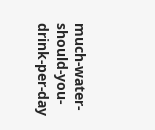much-water-should-you-drink-per-day